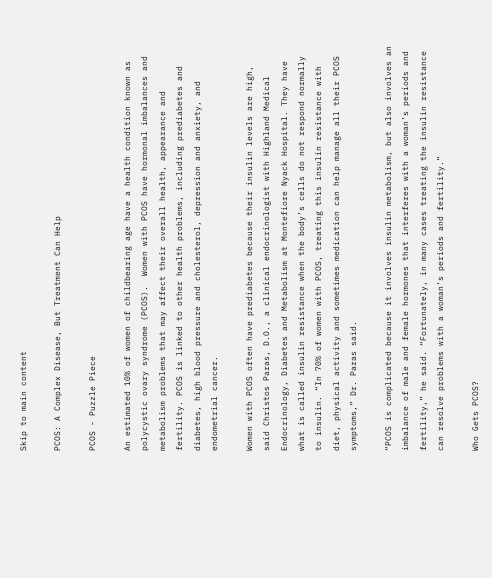Skip to main content

PCOS: A Complex Disease, But Treatment Can Help

PCOS - Puzzle Piece

An estimated 10% of women of childbearing age have a health condition known as polycystic ovary syndrome (PCOS).  Women with PCOS have hormonal imbalances and metabolism problems that may affect their overall health, appearance and fertility. PCOS is linked to other health problems, including prediabetes and diabetes, high blood pressure and cholesterol, depression and anxiety, and endometrial cancer.

Women with PCOS often have prediabetes because their insulin levels are high, said Christos Paras, D.O., a clinical endocrinologist with Highland Medical Endocrinology, Diabetes and Metabolism at Montefiore Nyack Hospital. They have what is called insulin resistance when the body’s cells do not respond normally to insulin. “In 70% of women with PCOS, treating this insulin resistance with diet, physical activity and sometimes medication can help manage all their PCOS symptoms,” Dr. Paras said.

“PCOS is complicated because it involves insulin metabolism, but also involves an imbalance of male and female hormones that interferes with a woman’s periods and fertility,” he said. “Fortunately, in many cases treating the insulin resistance can resolve problems with a woman’s periods and fertility.”

Who Gets PCOS?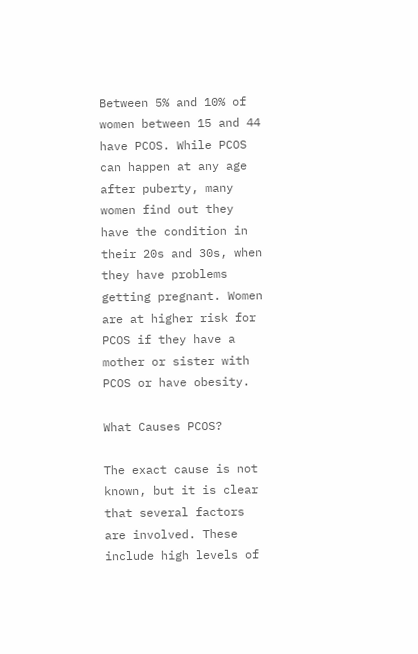Between 5% and 10% of women between 15 and 44 have PCOS. While PCOS can happen at any age after puberty, many women find out they have the condition in their 20s and 30s, when they have problems getting pregnant. Women are at higher risk for PCOS if they have a mother or sister with PCOS or have obesity.

What Causes PCOS?

The exact cause is not known, but it is clear that several factors are involved. These include high levels of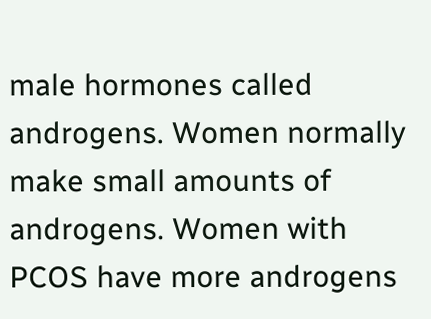male hormones called androgens. Women normally make small amounts of androgens. Women with PCOS have more androgens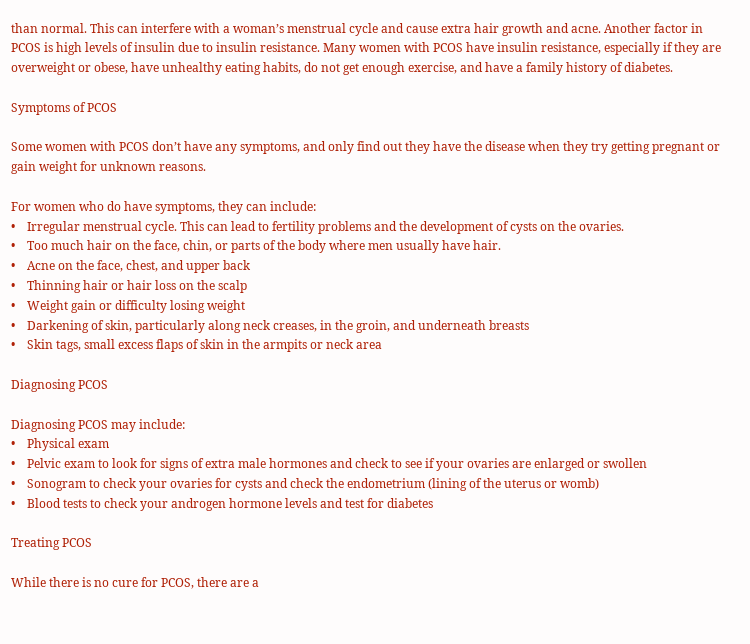than normal. This can interfere with a woman’s menstrual cycle and cause extra hair growth and acne. Another factor in PCOS is high levels of insulin due to insulin resistance. Many women with PCOS have insulin resistance, especially if they are overweight or obese, have unhealthy eating habits, do not get enough exercise, and have a family history of diabetes.

Symptoms of PCOS

Some women with PCOS don’t have any symptoms, and only find out they have the disease when they try getting pregnant or gain weight for unknown reasons.

For women who do have symptoms, they can include:
•    Irregular menstrual cycle. This can lead to fertility problems and the development of cysts on the ovaries.
•    Too much hair on the face, chin, or parts of the body where men usually have hair.
•    Acne on the face, chest, and upper back
•    Thinning hair or hair loss on the scalp
•    Weight gain or difficulty losing weight
•    Darkening of skin, particularly along neck creases, in the groin, and underneath breasts
•    Skin tags, small excess flaps of skin in the armpits or neck area

Diagnosing PCOS

Diagnosing PCOS may include:
•    Physical exam
•    Pelvic exam to look for signs of extra male hormones and check to see if your ovaries are enlarged or swollen
•    Sonogram to check your ovaries for cysts and check the endometrium (lining of the uterus or womb)
•    Blood tests to check your androgen hormone levels and test for diabetes

Treating PCOS

While there is no cure for PCOS, there are a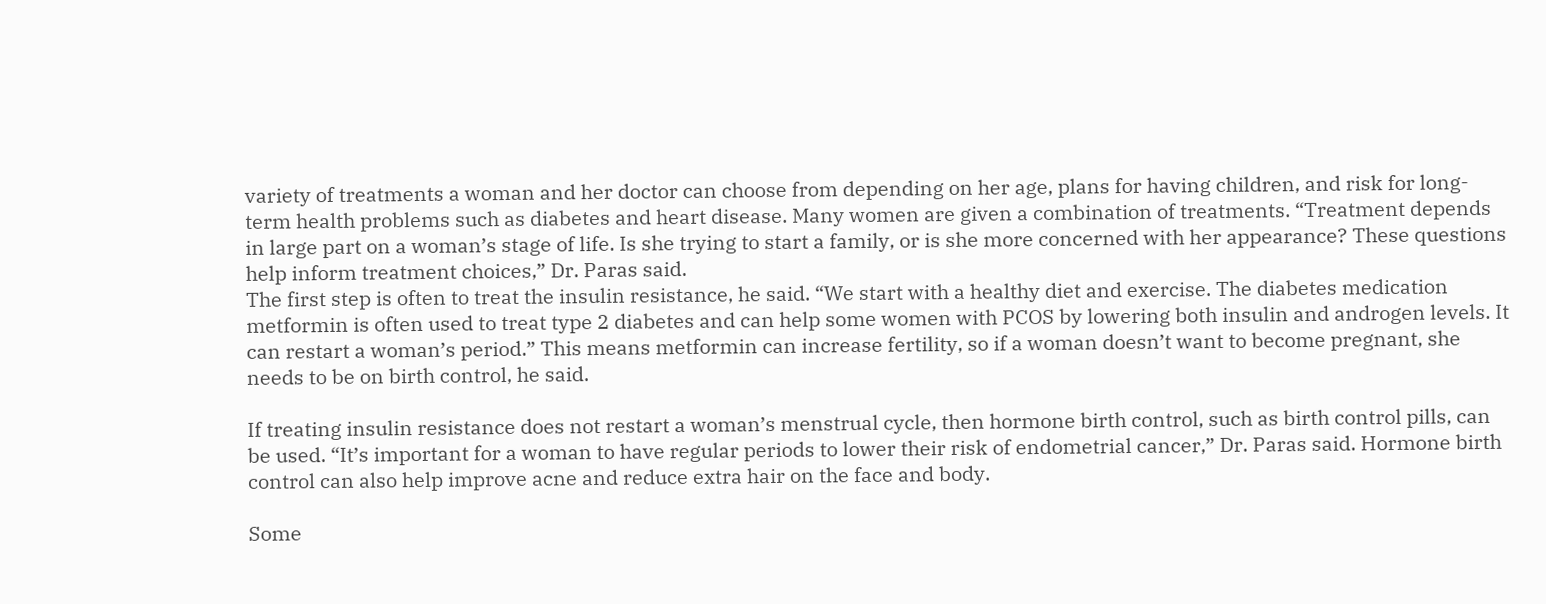variety of treatments a woman and her doctor can choose from depending on her age, plans for having children, and risk for long-term health problems such as diabetes and heart disease. Many women are given a combination of treatments. “Treatment depends in large part on a woman’s stage of life. Is she trying to start a family, or is she more concerned with her appearance? These questions help inform treatment choices,” Dr. Paras said.
The first step is often to treat the insulin resistance, he said. “We start with a healthy diet and exercise. The diabetes medication metformin is often used to treat type 2 diabetes and can help some women with PCOS by lowering both insulin and androgen levels. It can restart a woman’s period.” This means metformin can increase fertility, so if a woman doesn’t want to become pregnant, she needs to be on birth control, he said.

If treating insulin resistance does not restart a woman’s menstrual cycle, then hormone birth control, such as birth control pills, can be used. “It’s important for a woman to have regular periods to lower their risk of endometrial cancer,” Dr. Paras said. Hormone birth control can also help improve acne and reduce extra hair on the face and body.

Some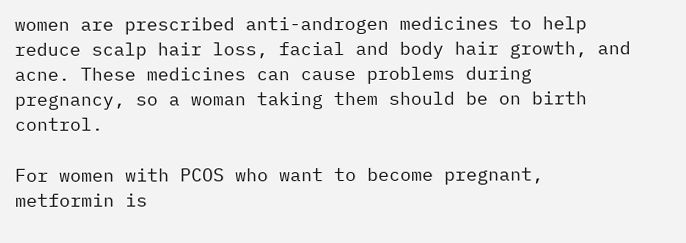women are prescribed anti-androgen medicines to help reduce scalp hair loss, facial and body hair growth, and acne. These medicines can cause problems during pregnancy, so a woman taking them should be on birth control.

For women with PCOS who want to become pregnant, metformin is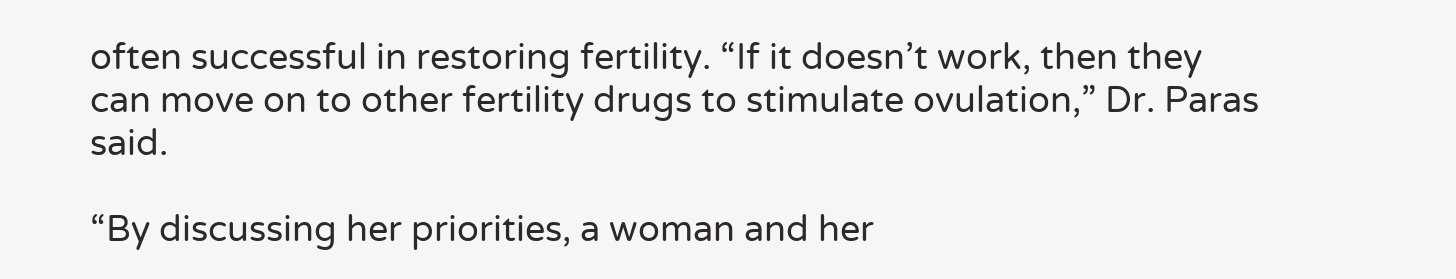often successful in restoring fertility. “If it doesn’t work, then they can move on to other fertility drugs to stimulate ovulation,” Dr. Paras said.

“By discussing her priorities, a woman and her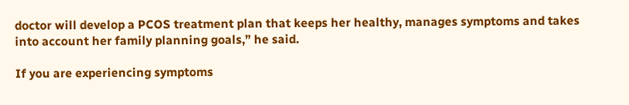doctor will develop a PCOS treatment plan that keeps her healthy, manages symptoms and takes into account her family planning goals,” he said.

If you are experiencing symptoms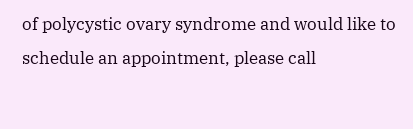of polycystic ovary syndrome and would like to schedule an appointment, please call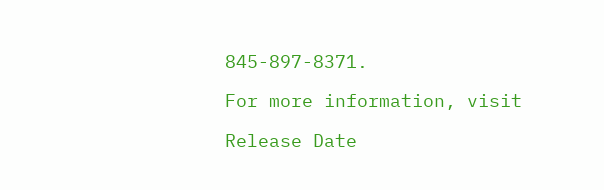845-897-8371.

For more information, visit

Release Date